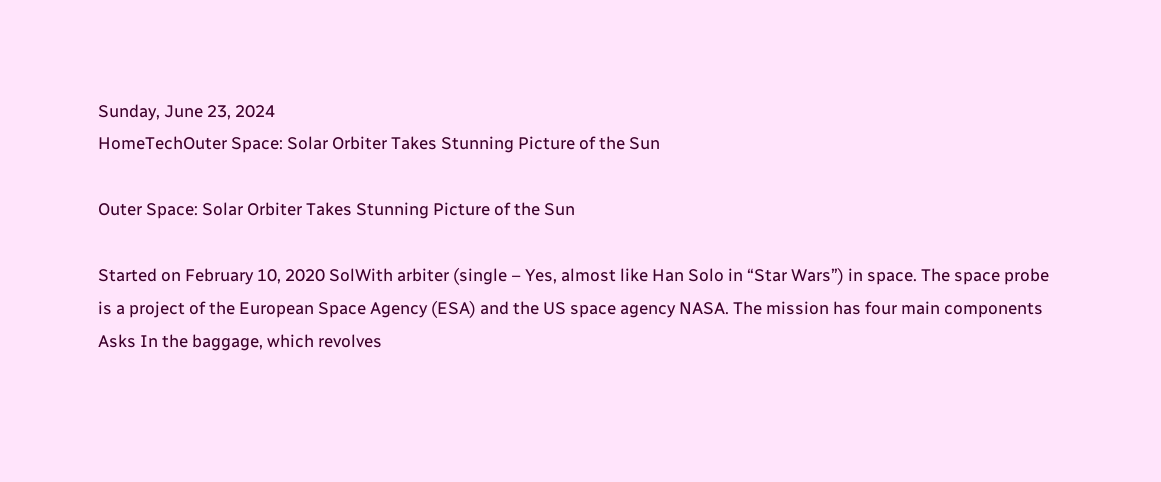Sunday, June 23, 2024
HomeTechOuter Space: Solar Orbiter Takes Stunning Picture of the Sun

Outer Space: Solar Orbiter Takes Stunning Picture of the Sun

Started on February 10, 2020 SolWith arbiter (single – Yes, almost like Han Solo in “Star Wars”) in space. The space probe is a project of the European Space Agency (ESA) and the US space agency NASA. The mission has four main components Asks In the baggage, which revolves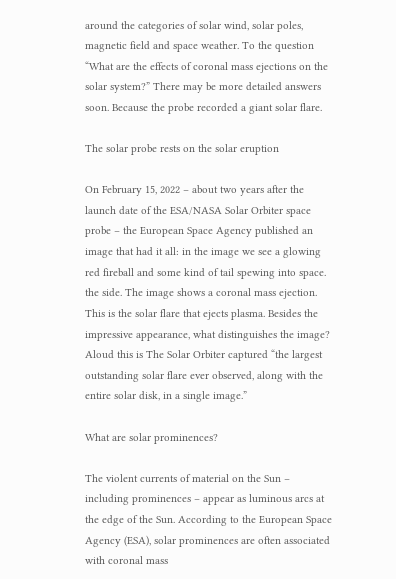around the categories of solar wind, solar poles, magnetic field and space weather. To the question “What are the effects of coronal mass ejections on the solar system?” There may be more detailed answers soon. Because the probe recorded a giant solar flare.

The solar probe rests on the solar eruption

On February 15, 2022 – about two years after the launch date of the ESA/NASA Solar Orbiter space probe – the European Space Agency published an image that had it all: in the image we see a glowing red fireball and some kind of tail spewing into space. the side. The image shows a coronal mass ejection. This is the solar flare that ejects plasma. Besides the impressive appearance, what distinguishes the image? Aloud this is The Solar Orbiter captured “the largest outstanding solar flare ever observed, along with the entire solar disk, in a single image.”

What are solar prominences?

The violent currents of material on the Sun – including prominences – appear as luminous arcs at the edge of the Sun. According to the European Space Agency (ESA), solar prominences are often associated with coronal mass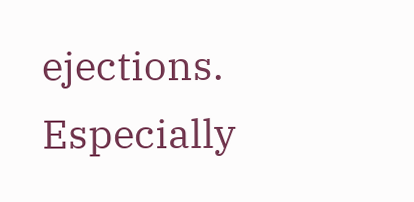ejections. Especially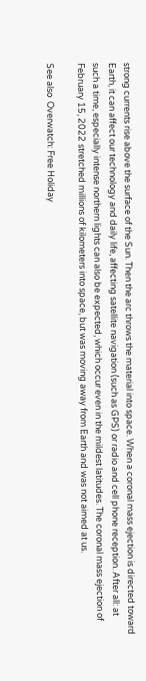strong currents rise above the surface of the Sun. Then the arc throws the material into space. When a coronal mass ejection is directed toward Earth, it can affect our technology and daily life, affecting satellite navigation (such as GPS) or radio and cell phone reception. After all: at such a time, especially intense northern lights can also be expected, which occur even in the mildest latitudes. The coronal mass ejection of February 15, 2022 stretched millions of kilometers into space, but was moving away from Earth and was not aimed at us.

See also  Overwatch: Free Holiday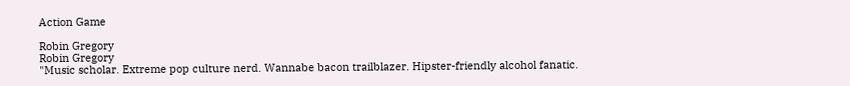Action Game

Robin Gregory
Robin Gregory
"Music scholar. Extreme pop culture nerd. Wannabe bacon trailblazer. Hipster-friendly alcohol fanatic.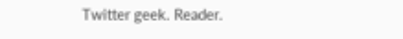Twitter geek. Reader.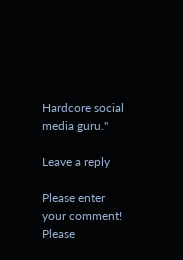Hardcore social media guru."

Leave a reply

Please enter your comment!
Please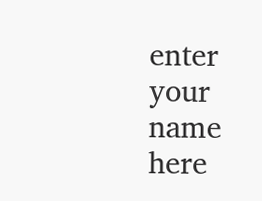enter your name here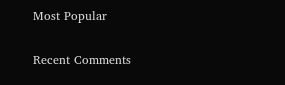Most Popular

Recent Comments